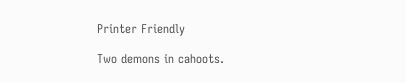Printer Friendly

Two demons in cahoots.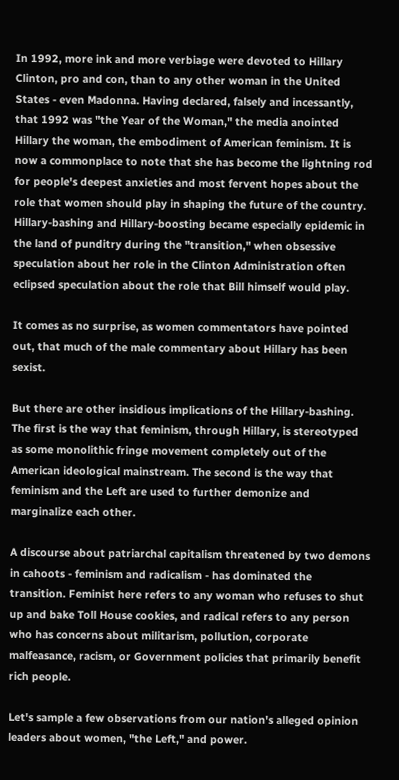In 1992, more ink and more verbiage were devoted to Hillary Clinton, pro and con, than to any other woman in the United States - even Madonna. Having declared, falsely and incessantly, that 1992 was "the Year of the Woman," the media anointed Hillary the woman, the embodiment of American feminism. It is now a commonplace to note that she has become the lightning rod for people's deepest anxieties and most fervent hopes about the role that women should play in shaping the future of the country. Hillary-bashing and Hillary-boosting became especially epidemic in the land of punditry during the "transition," when obsessive speculation about her role in the Clinton Administration often eclipsed speculation about the role that Bill himself would play.

It comes as no surprise, as women commentators have pointed out, that much of the male commentary about Hillary has been sexist.

But there are other insidious implications of the Hillary-bashing. The first is the way that feminism, through Hillary, is stereotyped as some monolithic fringe movement completely out of the American ideological mainstream. The second is the way that feminism and the Left are used to further demonize and marginalize each other.

A discourse about patriarchal capitalism threatened by two demons in cahoots - feminism and radicalism - has dominated the transition. Feminist here refers to any woman who refuses to shut up and bake Toll House cookies, and radical refers to any person who has concerns about militarism, pollution, corporate malfeasance, racism, or Government policies that primarily benefit rich people.

Let's sample a few observations from our nation's alleged opinion leaders about women, "the Left," and power.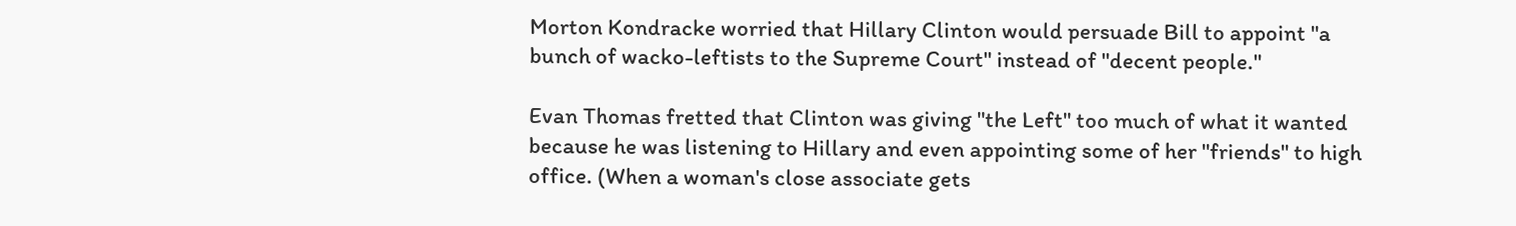Morton Kondracke worried that Hillary Clinton would persuade Bill to appoint "a bunch of wacko-leftists to the Supreme Court" instead of "decent people."

Evan Thomas fretted that Clinton was giving "the Left" too much of what it wanted because he was listening to Hillary and even appointing some of her "friends" to high office. (When a woman's close associate gets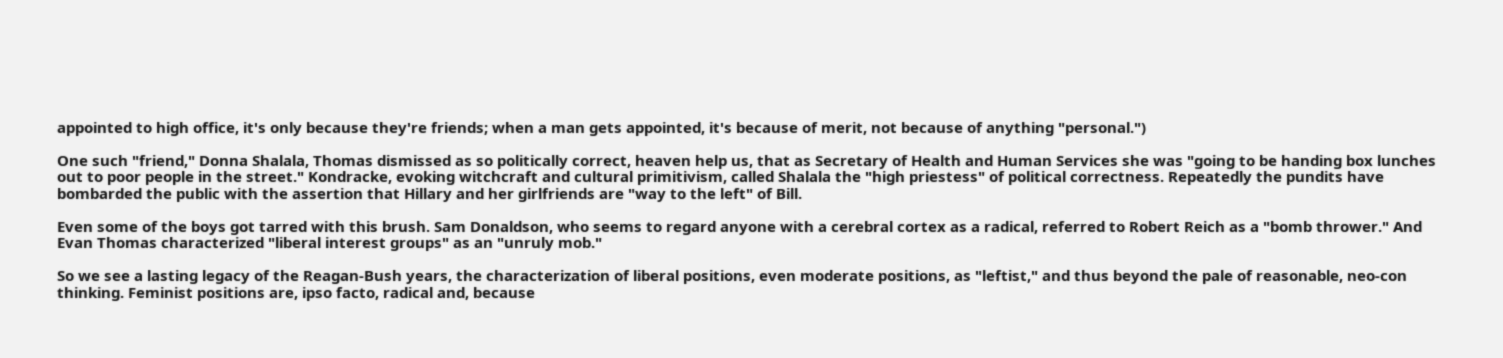appointed to high office, it's only because they're friends; when a man gets appointed, it's because of merit, not because of anything "personal.")

One such "friend," Donna Shalala, Thomas dismissed as so politically correct, heaven help us, that as Secretary of Health and Human Services she was "going to be handing box lunches out to poor people in the street." Kondracke, evoking witchcraft and cultural primitivism, called Shalala the "high priestess" of political correctness. Repeatedly the pundits have bombarded the public with the assertion that Hillary and her girlfriends are "way to the left" of Bill.

Even some of the boys got tarred with this brush. Sam Donaldson, who seems to regard anyone with a cerebral cortex as a radical, referred to Robert Reich as a "bomb thrower." And Evan Thomas characterized "liberal interest groups" as an "unruly mob."

So we see a lasting legacy of the Reagan-Bush years, the characterization of liberal positions, even moderate positions, as "leftist," and thus beyond the pale of reasonable, neo-con thinking. Feminist positions are, ipso facto, radical and, because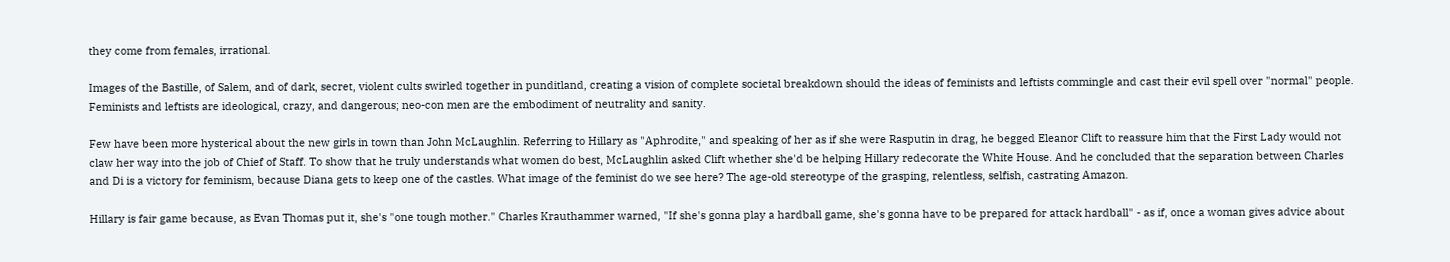they come from females, irrational.

Images of the Bastille, of Salem, and of dark, secret, violent cults swirled together in punditland, creating a vision of complete societal breakdown should the ideas of feminists and leftists commingle and cast their evil spell over "normal" people. Feminists and leftists are ideological, crazy, and dangerous; neo-con men are the embodiment of neutrality and sanity.

Few have been more hysterical about the new girls in town than John McLaughlin. Referring to Hillary as "Aphrodite," and speaking of her as if she were Rasputin in drag, he begged Eleanor Clift to reassure him that the First Lady would not claw her way into the job of Chief of Staff. To show that he truly understands what women do best, McLaughlin asked Clift whether she'd be helping Hillary redecorate the White House. And he concluded that the separation between Charles and Di is a victory for feminism, because Diana gets to keep one of the castles. What image of the feminist do we see here? The age-old stereotype of the grasping, relentless, selfish, castrating Amazon.

Hillary is fair game because, as Evan Thomas put it, she's "one tough mother." Charles Krauthammer warned, "If she's gonna play a hardball game, she's gonna have to be prepared for attack hardball" - as if, once a woman gives advice about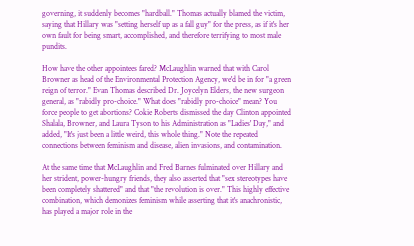governing, it suddenly becomes "hardball." Thomas actually blamed the victim, saying that Hillary was "setting herself up as a fall guy" for the press, as if it's her own fault for being smart, accomplished, and therefore terrifying to most male pundits.

How have the other appointees fared? McLaughlin warned that with Carol Browner as head of the Environmental Protection Agency, we'd be in for "a green reign of terror." Evan Thomas described Dr. Joycelyn Elders, the new surgeon general, as "rabidly pro-choice." What does "rabidly pro-choice" mean? You force people to get abortions? Cokie Roberts dismissed the day Clinton appointed Shalala, Browner, and Laura Tyson to his Administration as "Ladies' Day," and added, "It's just been a little weird, this whole thing." Note the repeated connections between feminism and disease, alien invasions, and contamination.

At the same time that McLaughlin and Fred Barnes fulminated over Hillary and her strident, power-hungry friends, they also asserted that "sex stereotypes have been completely shattered" and that "the revolution is over." This highly effective combination, which demonizes feminism while asserting that it's anachronistic, has played a major role in the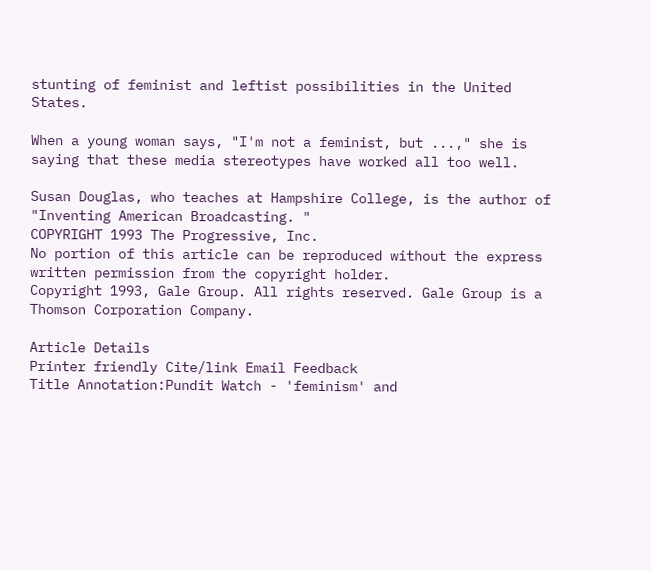stunting of feminist and leftist possibilities in the United States.

When a young woman says, "I'm not a feminist, but ...," she is saying that these media stereotypes have worked all too well.

Susan Douglas, who teaches at Hampshire College, is the author of "Inventing American Broadcasting. "
COPYRIGHT 1993 The Progressive, Inc.
No portion of this article can be reproduced without the express written permission from the copyright holder.
Copyright 1993, Gale Group. All rights reserved. Gale Group is a Thomson Corporation Company.

Article Details
Printer friendly Cite/link Email Feedback
Title Annotation:Pundit Watch - 'feminism' and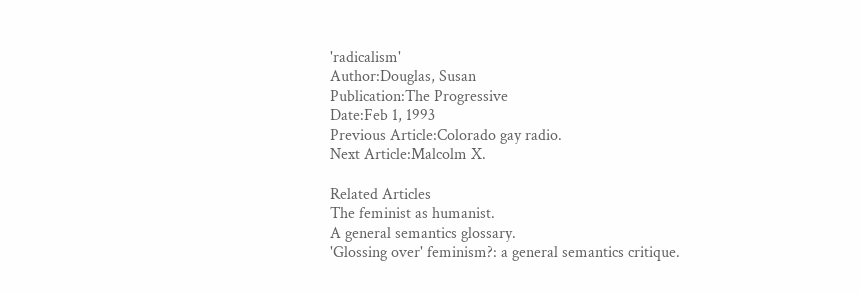'radicalism'
Author:Douglas, Susan
Publication:The Progressive
Date:Feb 1, 1993
Previous Article:Colorado gay radio.
Next Article:Malcolm X.

Related Articles
The feminist as humanist.
A general semantics glossary.
'Glossing over' feminism?: a general semantics critique.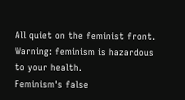All quiet on the feminist front.
Warning: feminism is hazardous to your health.
Feminism's false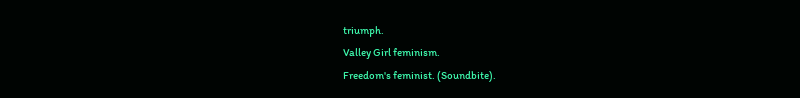triumph.
Valley Girl feminism.
Freedom's feminist. (Soundbite).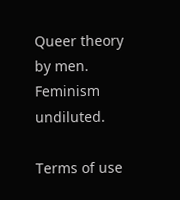Queer theory by men.
Feminism undiluted.

Terms of use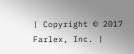| Copyright © 2017 Farlex, Inc. |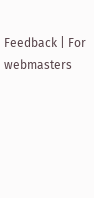Feedback | For webmasters